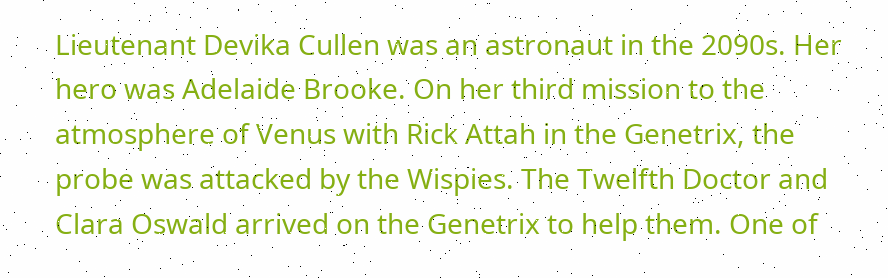Lieutenant Devika Cullen was an astronaut in the 2090s. Her hero was Adelaide Brooke. On her third mission to the atmosphere of Venus with Rick Attah in the Genetrix, the probe was attacked by the Wispies. The Twelfth Doctor and Clara Oswald arrived on the Genetrix to help them. One of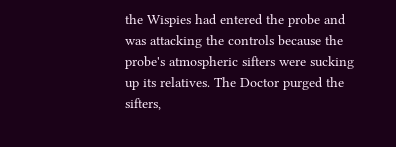the Wispies had entered the probe and was attacking the controls because the probe's atmospheric sifters were sucking up its relatives. The Doctor purged the sifters,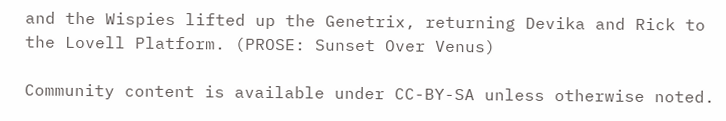and the Wispies lifted up the Genetrix, returning Devika and Rick to the Lovell Platform. (PROSE: Sunset Over Venus)

Community content is available under CC-BY-SA unless otherwise noted.